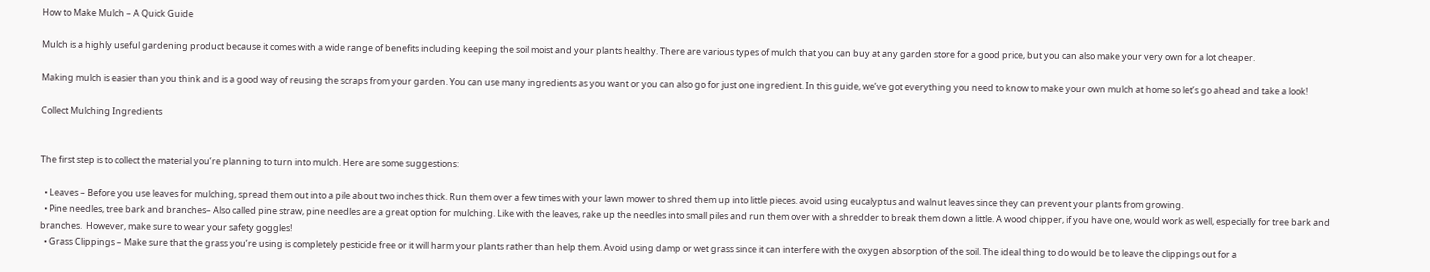How to Make Mulch – A Quick Guide

Mulch is a highly useful gardening product because it comes with a wide range of benefits including keeping the soil moist and your plants healthy. There are various types of mulch that you can buy at any garden store for a good price, but you can also make your very own for a lot cheaper.

Making mulch is easier than you think and is a good way of reusing the scraps from your garden. You can use many ingredients as you want or you can also go for just one ingredient. In this guide, we’ve got everything you need to know to make your own mulch at home so let’s go ahead and take a look!

Collect Mulching Ingredients


The first step is to collect the material you’re planning to turn into mulch. Here are some suggestions:

  • Leaves – Before you use leaves for mulching, spread them out into a pile about two inches thick. Run them over a few times with your lawn mower to shred them up into little pieces. avoid using eucalyptus and walnut leaves since they can prevent your plants from growing.
  • Pine needles, tree bark and branches– Also called pine straw, pine needles are a great option for mulching. Like with the leaves, rake up the needles into small piles and run them over with a shredder to break them down a little. A wood chipper, if you have one, would work as well, especially for tree bark and branches.  However, make sure to wear your safety goggles!
  • Grass Clippings – Make sure that the grass you’re using is completely pesticide free or it will harm your plants rather than help them. Avoid using damp or wet grass since it can interfere with the oxygen absorption of the soil. The ideal thing to do would be to leave the clippings out for a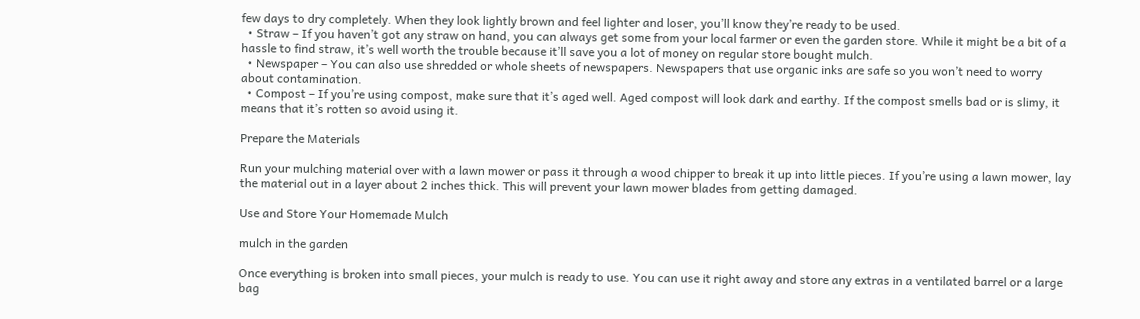few days to dry completely. When they look lightly brown and feel lighter and loser, you’ll know they’re ready to be used.
  • Straw – If you haven’t got any straw on hand, you can always get some from your local farmer or even the garden store. While it might be a bit of a hassle to find straw, it’s well worth the trouble because it’ll save you a lot of money on regular store bought mulch.
  • Newspaper – You can also use shredded or whole sheets of newspapers. Newspapers that use organic inks are safe so you won’t need to worry about contamination.
  • Compost – If you’re using compost, make sure that it’s aged well. Aged compost will look dark and earthy. If the compost smells bad or is slimy, it means that it’s rotten so avoid using it.

Prepare the Materials

Run your mulching material over with a lawn mower or pass it through a wood chipper to break it up into little pieces. If you’re using a lawn mower, lay the material out in a layer about 2 inches thick. This will prevent your lawn mower blades from getting damaged.

Use and Store Your Homemade Mulch

mulch in the garden

Once everything is broken into small pieces, your mulch is ready to use. You can use it right away and store any extras in a ventilated barrel or a large bag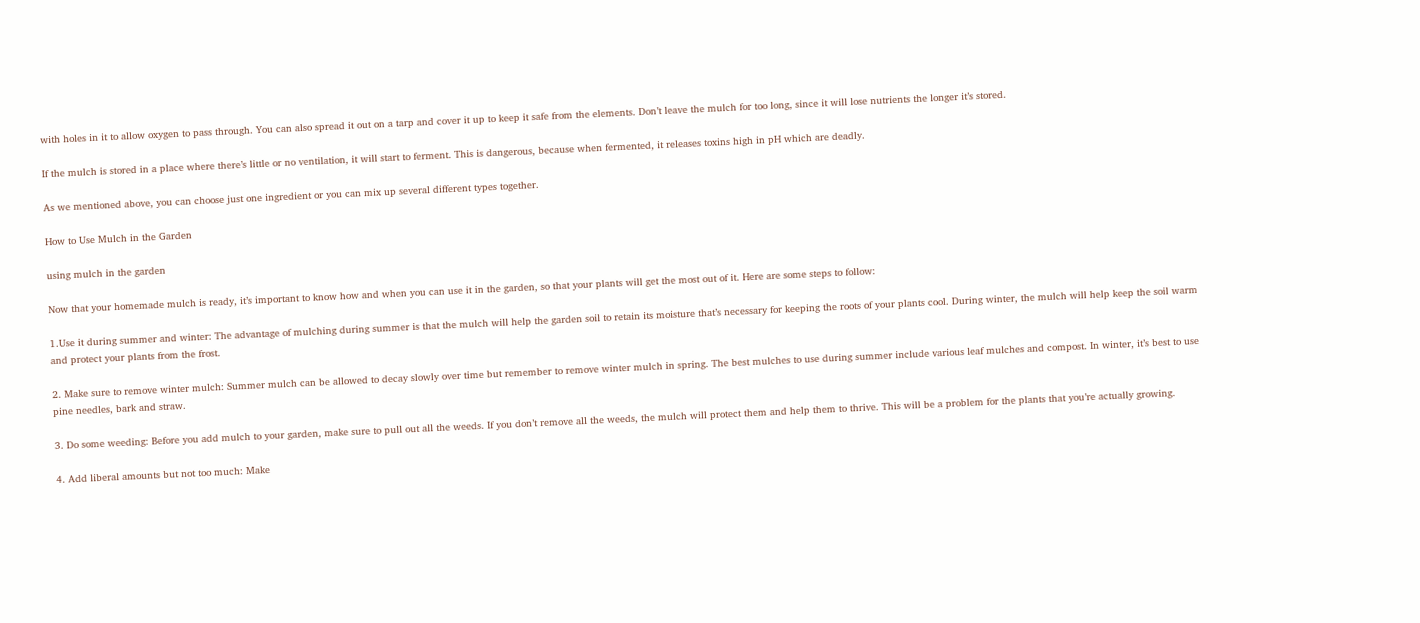with holes in it to allow oxygen to pass through. You can also spread it out on a tarp and cover it up to keep it safe from the elements. Don’t leave the mulch for too long, since it will lose nutrients the longer it’s stored.

If the mulch is stored in a place where there’s little or no ventilation, it will start to ferment. This is dangerous, because when fermented, it releases toxins high in pH which are deadly.

As we mentioned above, you can choose just one ingredient or you can mix up several different types together.

How to Use Mulch in the Garden

using mulch in the garden

Now that your homemade mulch is ready, it’s important to know how and when you can use it in the garden, so that your plants will get the most out of it. Here are some steps to follow:

1.Use it during summer and winter: The advantage of mulching during summer is that the mulch will help the garden soil to retain its moisture that’s necessary for keeping the roots of your plants cool. During winter, the mulch will help keep the soil warm and protect your plants from the frost.

2. Make sure to remove winter mulch: Summer mulch can be allowed to decay slowly over time but remember to remove winter mulch in spring. The best mulches to use during summer include various leaf mulches and compost. In winter, it’s best to use pine needles, bark and straw.

3. Do some weeding: Before you add mulch to your garden, make sure to pull out all the weeds. If you don’t remove all the weeds, the mulch will protect them and help them to thrive. This will be a problem for the plants that you’re actually growing.

4. Add liberal amounts but not too much: Make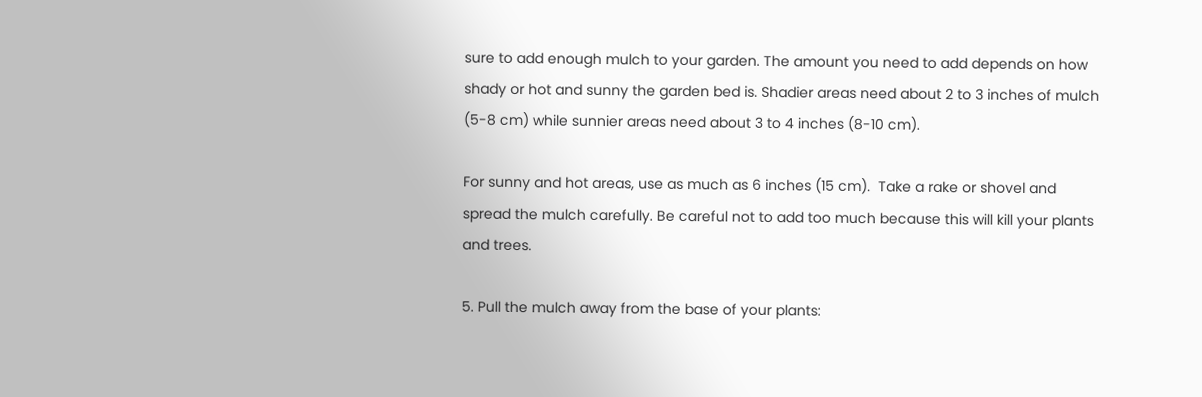sure to add enough mulch to your garden. The amount you need to add depends on how shady or hot and sunny the garden bed is. Shadier areas need about 2 to 3 inches of mulch (5-8 cm) while sunnier areas need about 3 to 4 inches (8-10 cm).

For sunny and hot areas, use as much as 6 inches (15 cm).  Take a rake or shovel and spread the mulch carefully. Be careful not to add too much because this will kill your plants and trees.

5. Pull the mulch away from the base of your plants: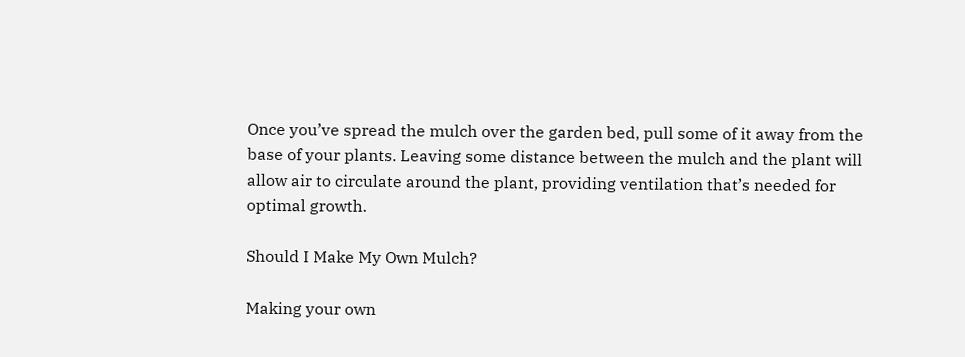Once you’ve spread the mulch over the garden bed, pull some of it away from the base of your plants. Leaving some distance between the mulch and the plant will allow air to circulate around the plant, providing ventilation that’s needed for optimal growth.

Should I Make My Own Mulch?

Making your own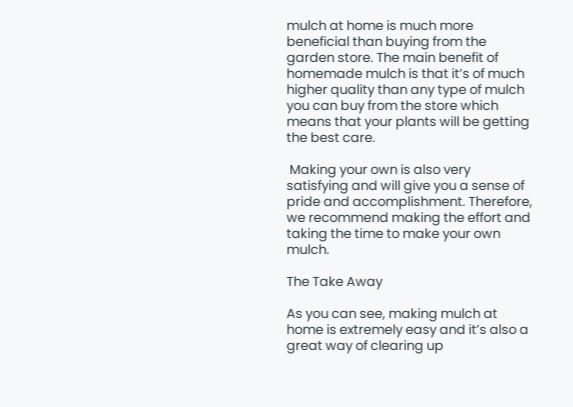mulch at home is much more beneficial than buying from the garden store. The main benefit of homemade mulch is that it’s of much higher quality than any type of mulch you can buy from the store which means that your plants will be getting the best care.

 Making your own is also very satisfying and will give you a sense of pride and accomplishment. Therefore, we recommend making the effort and taking the time to make your own mulch.

The Take Away

As you can see, making mulch at home is extremely easy and it’s also a great way of clearing up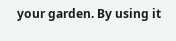your garden. By using it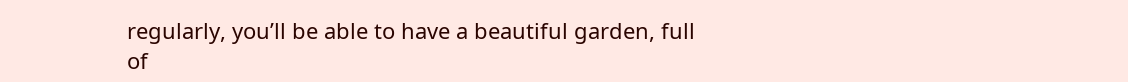regularly, you’ll be able to have a beautiful garden, full of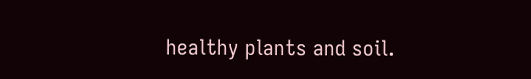healthy plants and soil.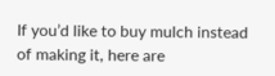If you’d like to buy mulch instead of making it, here are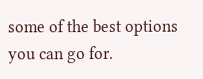some of the best options you can go for.